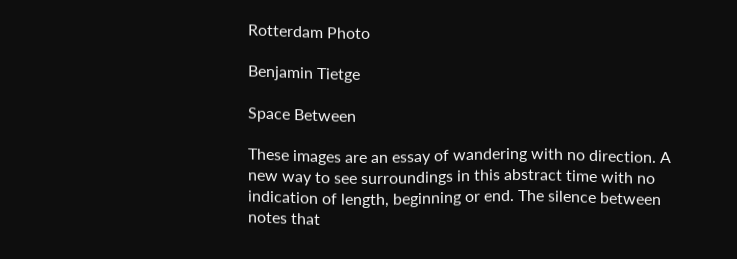Rotterdam Photo

Benjamin Tietge

Space Between

These images are an essay of wandering with no direction. A new way to see surroundings in this abstract time with no indication of length, beginning or end. The silence between notes that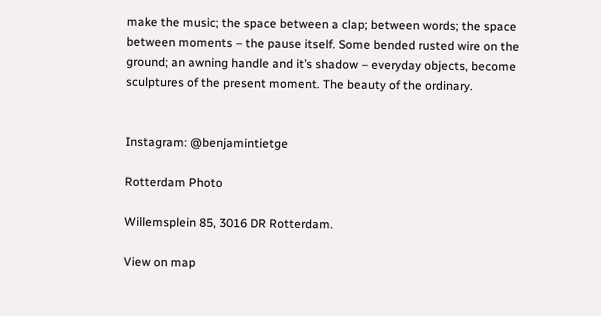make the music; the space between a clap; between words; the space between moments – the pause itself. Some bended rusted wire on the ground; an awning handle and it’s shadow – everyday objects, become sculptures of the present moment. The beauty of the ordinary.


Instagram: @benjamintietge

Rotterdam Photo

Willemsplein 85, 3016 DR Rotterdam.

View on map